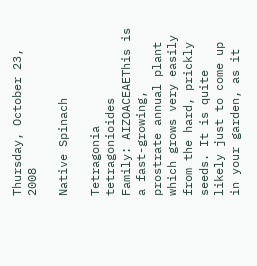Thursday, October 23, 2008

Native Spinach

Tetragonia tetragonioides
Family: AIZOACEAEThis is a fast-growing, prostrate annual plant which grows very easily from the hard, prickly seeds. It is quite likely just to come up in your garden, as it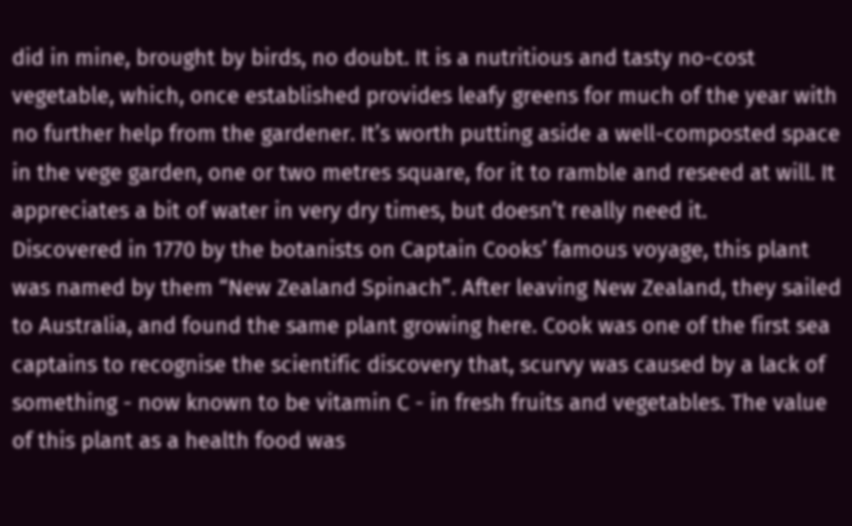did in mine, brought by birds, no doubt. It is a nutritious and tasty no-cost vegetable, which, once established provides leafy greens for much of the year with no further help from the gardener. It’s worth putting aside a well-composted space in the vege garden, one or two metres square, for it to ramble and reseed at will. It appreciates a bit of water in very dry times, but doesn’t really need it.
Discovered in 1770 by the botanists on Captain Cooks’ famous voyage, this plant was named by them “New Zealand Spinach”. After leaving New Zealand, they sailed to Australia, and found the same plant growing here. Cook was one of the first sea captains to recognise the scientific discovery that, scurvy was caused by a lack of something - now known to be vitamin C - in fresh fruits and vegetables. The value of this plant as a health food was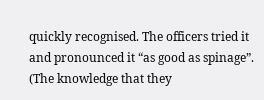quickly recognised. The officers tried it and pronounced it “as good as spinage”. (The knowledge that they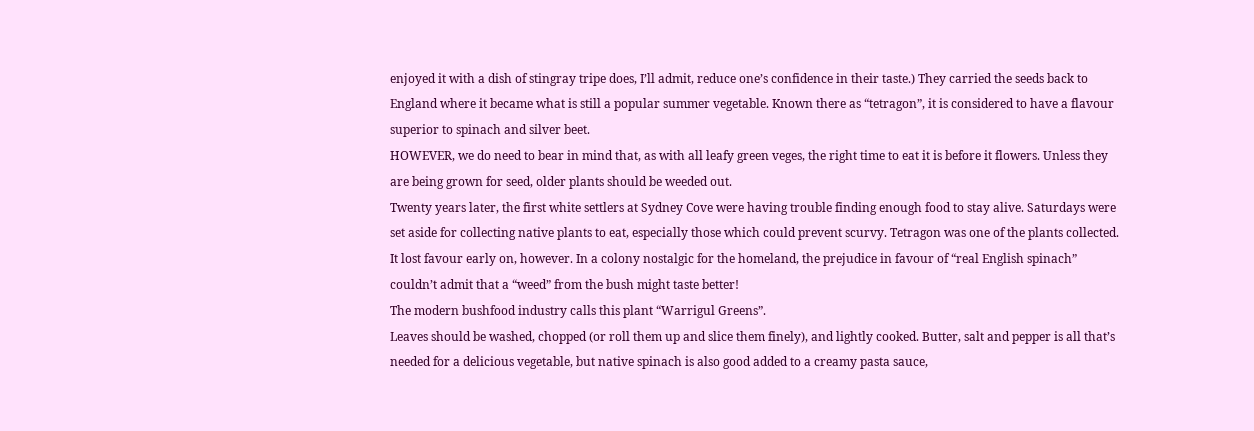enjoyed it with a dish of stingray tripe does, I’ll admit, reduce one’s confidence in their taste.) They carried the seeds back to England where it became what is still a popular summer vegetable. Known there as “tetragon”, it is considered to have a flavour superior to spinach and silver beet.
HOWEVER, we do need to bear in mind that, as with all leafy green veges, the right time to eat it is before it flowers. Unless they are being grown for seed, older plants should be weeded out.
Twenty years later, the first white settlers at Sydney Cove were having trouble finding enough food to stay alive. Saturdays were set aside for collecting native plants to eat, especially those which could prevent scurvy. Tetragon was one of the plants collected. It lost favour early on, however. In a colony nostalgic for the homeland, the prejudice in favour of “real English spinach” couldn’t admit that a “weed” from the bush might taste better!
The modern bushfood industry calls this plant “Warrigul Greens”.
Leaves should be washed, chopped (or roll them up and slice them finely), and lightly cooked. Butter, salt and pepper is all that’s needed for a delicious vegetable, but native spinach is also good added to a creamy pasta sauce,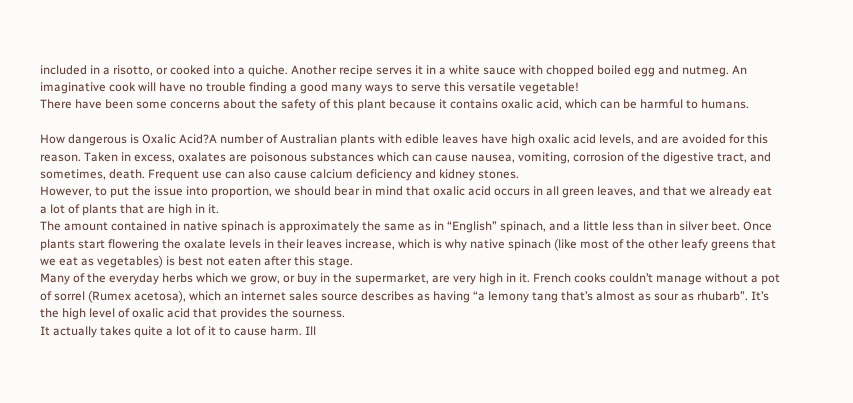included in a risotto, or cooked into a quiche. Another recipe serves it in a white sauce with chopped boiled egg and nutmeg. An imaginative cook will have no trouble finding a good many ways to serve this versatile vegetable!
There have been some concerns about the safety of this plant because it contains oxalic acid, which can be harmful to humans.

How dangerous is Oxalic Acid?A number of Australian plants with edible leaves have high oxalic acid levels, and are avoided for this reason. Taken in excess, oxalates are poisonous substances which can cause nausea, vomiting, corrosion of the digestive tract, and sometimes, death. Frequent use can also cause calcium deficiency and kidney stones.
However, to put the issue into proportion, we should bear in mind that oxalic acid occurs in all green leaves, and that we already eat a lot of plants that are high in it.
The amount contained in native spinach is approximately the same as in “English” spinach, and a little less than in silver beet. Once plants start flowering the oxalate levels in their leaves increase, which is why native spinach (like most of the other leafy greens that we eat as vegetables) is best not eaten after this stage.
Many of the everyday herbs which we grow, or buy in the supermarket, are very high in it. French cooks couldn’t manage without a pot of sorrel (Rumex acetosa), which an internet sales source describes as having “a lemony tang that’s almost as sour as rhubarb”. It’s the high level of oxalic acid that provides the sourness.
It actually takes quite a lot of it to cause harm. Ill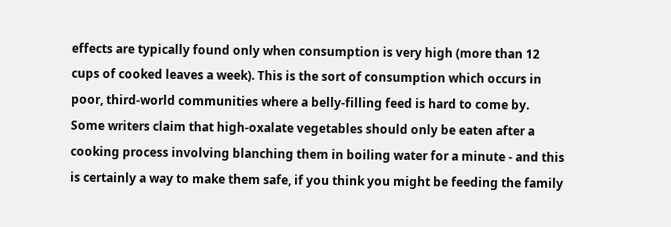effects are typically found only when consumption is very high (more than 12 cups of cooked leaves a week). This is the sort of consumption which occurs in poor, third-world communities where a belly-filling feed is hard to come by.
Some writers claim that high-oxalate vegetables should only be eaten after a cooking process involving blanching them in boiling water for a minute - and this is certainly a way to make them safe, if you think you might be feeding the family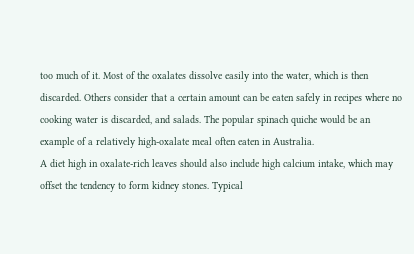too much of it. Most of the oxalates dissolve easily into the water, which is then discarded. Others consider that a certain amount can be eaten safely in recipes where no cooking water is discarded, and salads. The popular spinach quiche would be an example of a relatively high-oxalate meal often eaten in Australia.
A diet high in oxalate-rich leaves should also include high calcium intake, which may offset the tendency to form kidney stones. Typical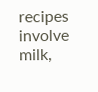recipes involve milk,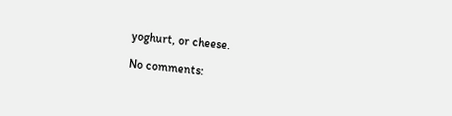yoghurt, or cheese.

No comments: